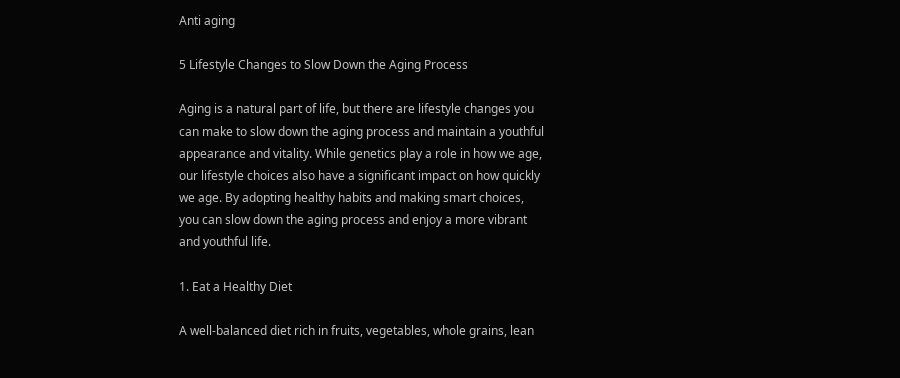Anti aging

5 Lifestyle Changes to Slow Down the Aging Process

Aging is a natural part of life, but there are lifestyle changes you can make to slow down the aging process and maintain a youthful appearance and vitality. While genetics play a role in how we age, our lifestyle choices also have a significant impact on how quickly we age. By adopting healthy habits and making smart choices, you can slow down the aging process and enjoy a more vibrant and youthful life.

1. Eat a Healthy Diet

A well-balanced diet rich in fruits, vegetables, whole grains, lean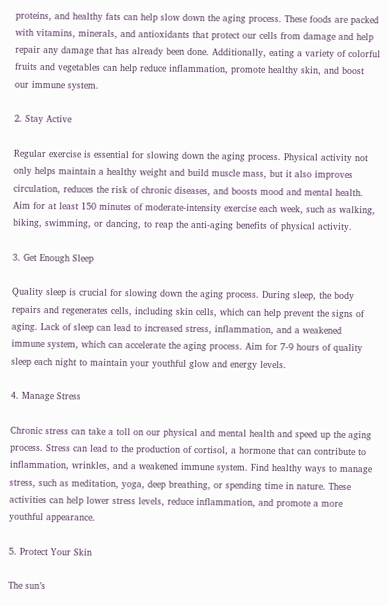proteins, and healthy fats can help slow down the aging process. These foods are packed with vitamins, minerals, and antioxidants that protect our cells from damage and help repair any damage that has already been done. Additionally, eating a variety of colorful fruits and vegetables can help reduce inflammation, promote healthy skin, and boost our immune system.

2. Stay Active

Regular exercise is essential for slowing down the aging process. Physical activity not only helps maintain a healthy weight and build muscle mass, but it also improves circulation, reduces the risk of chronic diseases, and boosts mood and mental health. Aim for at least 150 minutes of moderate-intensity exercise each week, such as walking, biking, swimming, or dancing, to reap the anti-aging benefits of physical activity.

3. Get Enough Sleep

Quality sleep is crucial for slowing down the aging process. During sleep, the body repairs and regenerates cells, including skin cells, which can help prevent the signs of aging. Lack of sleep can lead to increased stress, inflammation, and a weakened immune system, which can accelerate the aging process. Aim for 7-9 hours of quality sleep each night to maintain your youthful glow and energy levels.

4. Manage Stress

Chronic stress can take a toll on our physical and mental health and speed up the aging process. Stress can lead to the production of cortisol, a hormone that can contribute to inflammation, wrinkles, and a weakened immune system. Find healthy ways to manage stress, such as meditation, yoga, deep breathing, or spending time in nature. These activities can help lower stress levels, reduce inflammation, and promote a more youthful appearance.

5. Protect Your Skin

The sun’s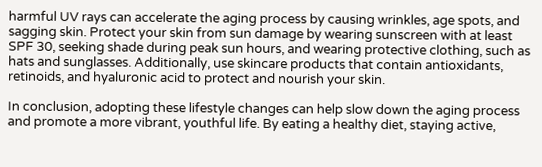harmful UV rays can accelerate the aging process by causing wrinkles, age spots, and sagging skin. Protect your skin from sun damage by wearing sunscreen with at least SPF 30, seeking shade during peak sun hours, and wearing protective clothing, such as hats and sunglasses. Additionally, use skincare products that contain antioxidants, retinoids, and hyaluronic acid to protect and nourish your skin.

In conclusion, adopting these lifestyle changes can help slow down the aging process and promote a more vibrant, youthful life. By eating a healthy diet, staying active,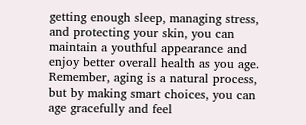getting enough sleep, managing stress, and protecting your skin, you can maintain a youthful appearance and enjoy better overall health as you age. Remember, aging is a natural process, but by making smart choices, you can age gracefully and feel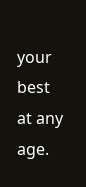your best at any age.